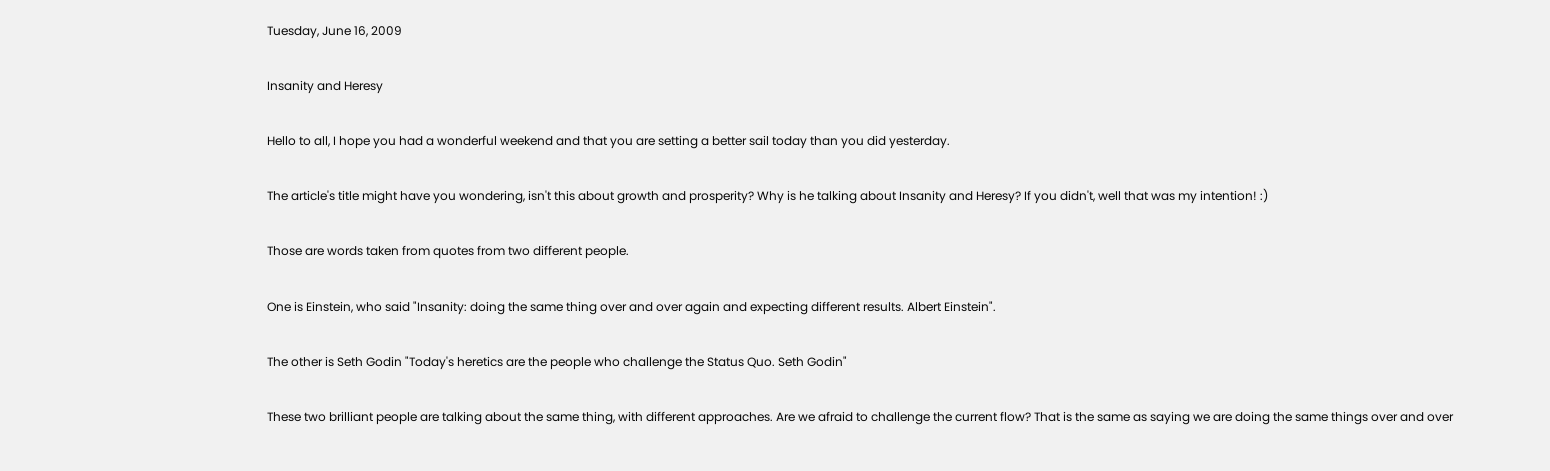Tuesday, June 16, 2009

Insanity and Heresy

Hello to all, I hope you had a wonderful weekend and that you are setting a better sail today than you did yesterday.

The article's title might have you wondering, isn't this about growth and prosperity? Why is he talking about Insanity and Heresy? If you didn't, well that was my intention! :)

Those are words taken from quotes from two different people.

One is Einstein, who said "Insanity: doing the same thing over and over again and expecting different results. Albert Einstein".

The other is Seth Godin "Today's heretics are the people who challenge the Status Quo. Seth Godin"

These two brilliant people are talking about the same thing, with different approaches. Are we afraid to challenge the current flow? That is the same as saying we are doing the same things over and over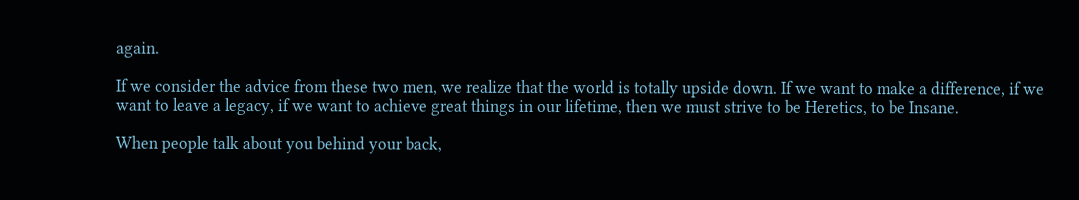again.

If we consider the advice from these two men, we realize that the world is totally upside down. If we want to make a difference, if we want to leave a legacy, if we want to achieve great things in our lifetime, then we must strive to be Heretics, to be Insane.

When people talk about you behind your back,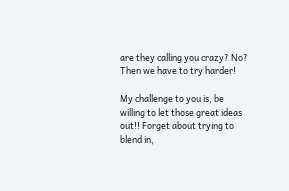are they calling you crazy? No? Then we have to try harder!

My challenge to you is, be willing to let those great ideas out!! Forget about trying to blend in,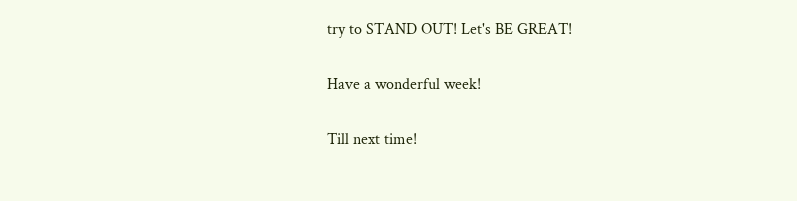try to STAND OUT! Let's BE GREAT!

Have a wonderful week!

Till next time!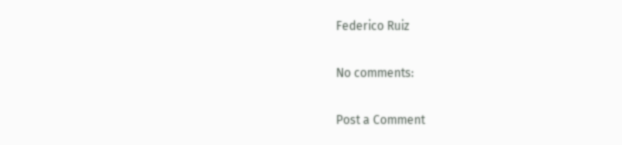Federico Ruiz

No comments:

Post a Comment